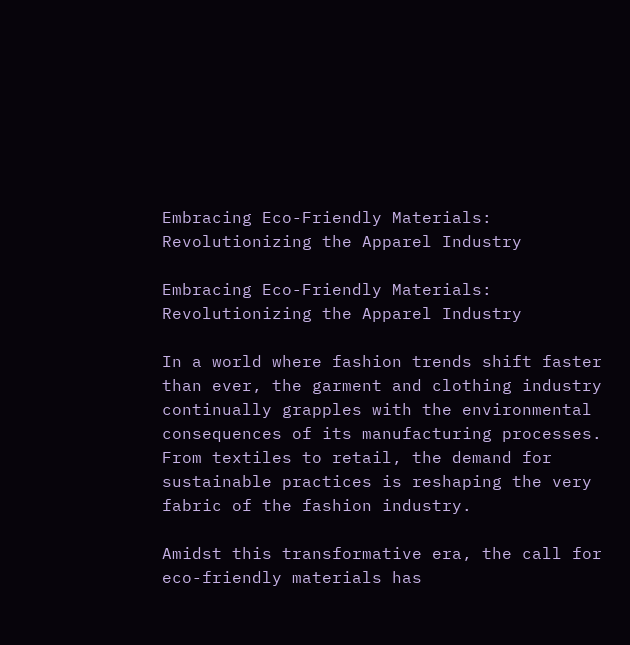Embracing Eco-Friendly Materials: Revolutionizing the Apparel Industry

Embracing Eco-Friendly Materials: Revolutionizing the Apparel Industry

In a world where fashion trends shift faster than ever, the garment and clothing industry continually grapples with the environmental consequences of its manufacturing processes. From textiles to retail, the demand for sustainable practices is reshaping the very fabric of the fashion industry.

Amidst this transformative era, the call for eco-friendly materials has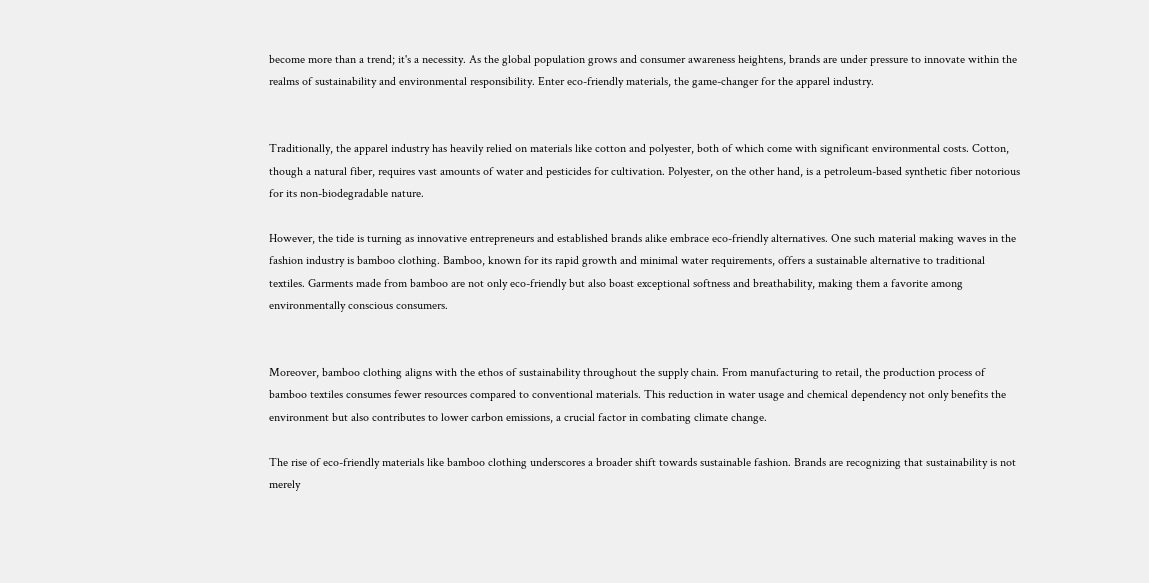become more than a trend; it's a necessity. As the global population grows and consumer awareness heightens, brands are under pressure to innovate within the realms of sustainability and environmental responsibility. Enter eco-friendly materials, the game-changer for the apparel industry.


Traditionally, the apparel industry has heavily relied on materials like cotton and polyester, both of which come with significant environmental costs. Cotton, though a natural fiber, requires vast amounts of water and pesticides for cultivation. Polyester, on the other hand, is a petroleum-based synthetic fiber notorious for its non-biodegradable nature.

However, the tide is turning as innovative entrepreneurs and established brands alike embrace eco-friendly alternatives. One such material making waves in the fashion industry is bamboo clothing. Bamboo, known for its rapid growth and minimal water requirements, offers a sustainable alternative to traditional textiles. Garments made from bamboo are not only eco-friendly but also boast exceptional softness and breathability, making them a favorite among environmentally conscious consumers.


Moreover, bamboo clothing aligns with the ethos of sustainability throughout the supply chain. From manufacturing to retail, the production process of bamboo textiles consumes fewer resources compared to conventional materials. This reduction in water usage and chemical dependency not only benefits the environment but also contributes to lower carbon emissions, a crucial factor in combating climate change.

The rise of eco-friendly materials like bamboo clothing underscores a broader shift towards sustainable fashion. Brands are recognizing that sustainability is not merely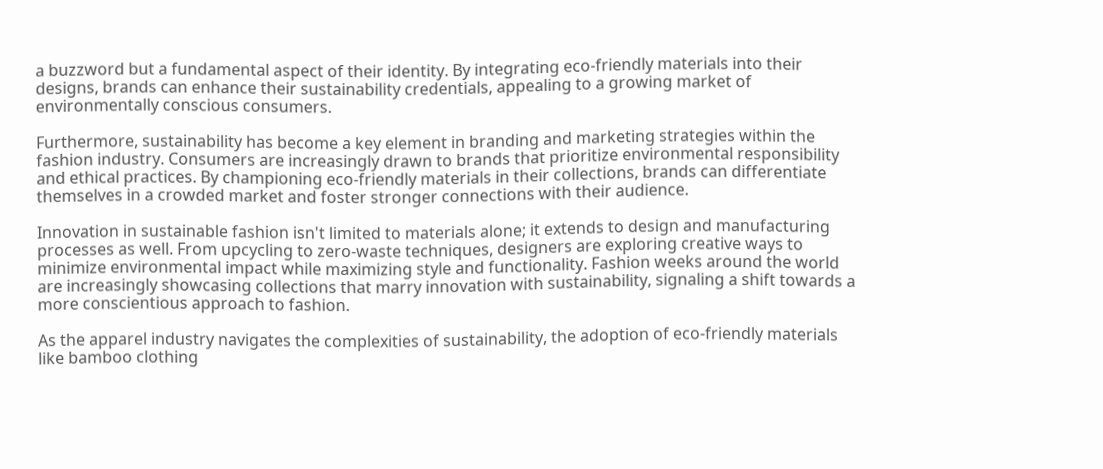a buzzword but a fundamental aspect of their identity. By integrating eco-friendly materials into their designs, brands can enhance their sustainability credentials, appealing to a growing market of environmentally conscious consumers.

Furthermore, sustainability has become a key element in branding and marketing strategies within the fashion industry. Consumers are increasingly drawn to brands that prioritize environmental responsibility and ethical practices. By championing eco-friendly materials in their collections, brands can differentiate themselves in a crowded market and foster stronger connections with their audience.

Innovation in sustainable fashion isn't limited to materials alone; it extends to design and manufacturing processes as well. From upcycling to zero-waste techniques, designers are exploring creative ways to minimize environmental impact while maximizing style and functionality. Fashion weeks around the world are increasingly showcasing collections that marry innovation with sustainability, signaling a shift towards a more conscientious approach to fashion.

As the apparel industry navigates the complexities of sustainability, the adoption of eco-friendly materials like bamboo clothing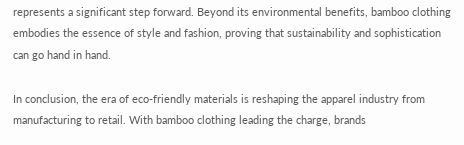represents a significant step forward. Beyond its environmental benefits, bamboo clothing embodies the essence of style and fashion, proving that sustainability and sophistication can go hand in hand.

In conclusion, the era of eco-friendly materials is reshaping the apparel industry from manufacturing to retail. With bamboo clothing leading the charge, brands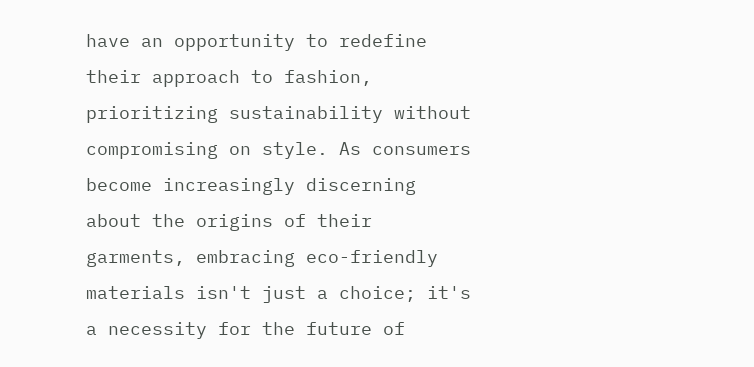have an opportunity to redefine their approach to fashion, prioritizing sustainability without compromising on style. As consumers become increasingly discerning about the origins of their garments, embracing eco-friendly materials isn't just a choice; it's a necessity for the future of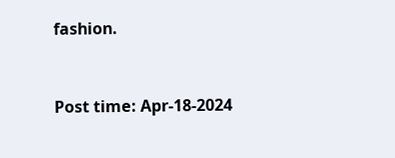fashion.


Post time: Apr-18-2024